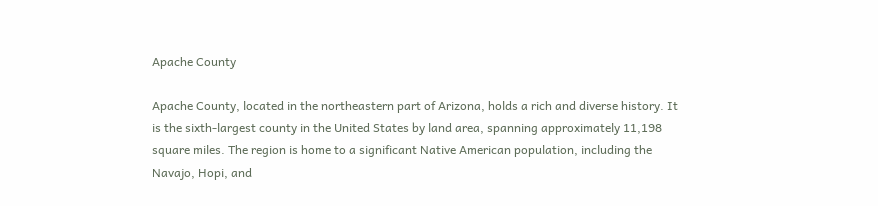Apache County

Apache County, located in the northeastern part of Arizona, holds a rich and diverse history. It is the sixth-largest county in the United States by land area, spanning approximately 11,198 square miles. The region is home to a significant Native American population, including the Navajo, Hopi, and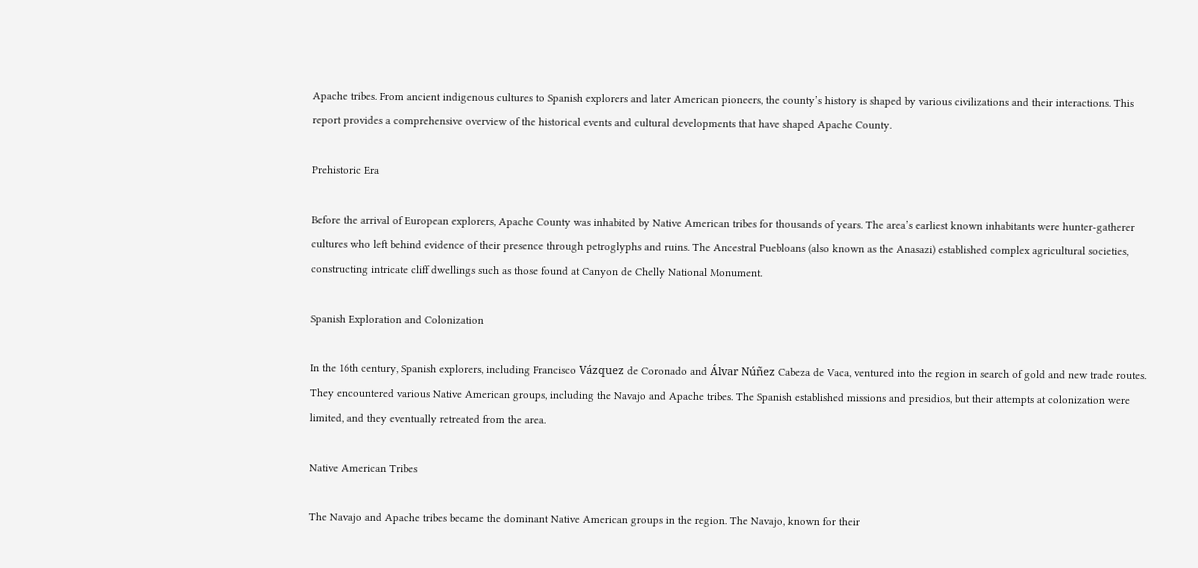Apache tribes. From ancient indigenous cultures to Spanish explorers and later American pioneers, the county’s history is shaped by various civilizations and their interactions. This report provides a comprehensive overview of the historical events and cultural developments that have shaped Apache County.

Prehistoric Era

Before the arrival of European explorers, Apache County was inhabited by Native American tribes for thousands of years. The area’s earliest known inhabitants were hunter-gatherer cultures who left behind evidence of their presence through petroglyphs and ruins. The Ancestral Puebloans (also known as the Anasazi) established complex agricultural societies, constructing intricate cliff dwellings such as those found at Canyon de Chelly National Monument.

Spanish Exploration and Colonization

In the 16th century, Spanish explorers, including Francisco Vázquez de Coronado and Álvar Núñez Cabeza de Vaca, ventured into the region in search of gold and new trade routes. They encountered various Native American groups, including the Navajo and Apache tribes. The Spanish established missions and presidios, but their attempts at colonization were limited, and they eventually retreated from the area.

Native American Tribes

The Navajo and Apache tribes became the dominant Native American groups in the region. The Navajo, known for their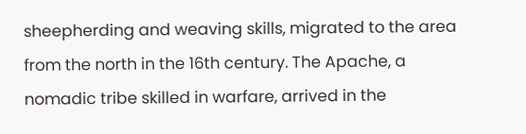sheepherding and weaving skills, migrated to the area from the north in the 16th century. The Apache, a nomadic tribe skilled in warfare, arrived in the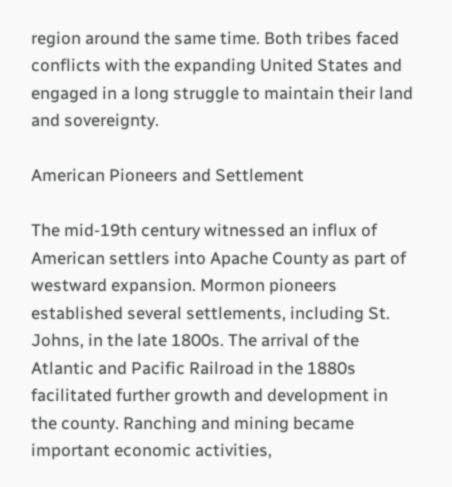region around the same time. Both tribes faced conflicts with the expanding United States and engaged in a long struggle to maintain their land and sovereignty.

American Pioneers and Settlement

The mid-19th century witnessed an influx of American settlers into Apache County as part of westward expansion. Mormon pioneers established several settlements, including St. Johns, in the late 1800s. The arrival of the Atlantic and Pacific Railroad in the 1880s facilitated further growth and development in the county. Ranching and mining became important economic activities,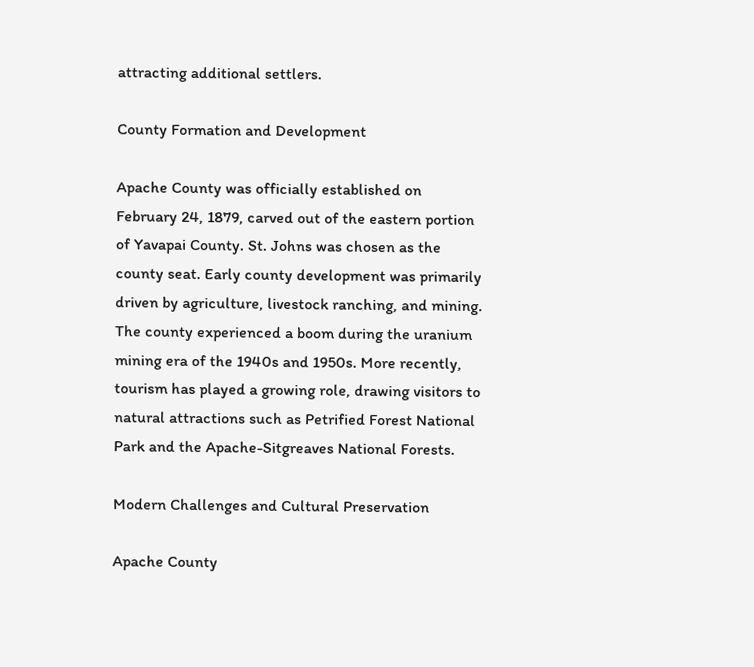attracting additional settlers.

County Formation and Development

Apache County was officially established on February 24, 1879, carved out of the eastern portion of Yavapai County. St. Johns was chosen as the county seat. Early county development was primarily driven by agriculture, livestock ranching, and mining. The county experienced a boom during the uranium mining era of the 1940s and 1950s. More recently, tourism has played a growing role, drawing visitors to natural attractions such as Petrified Forest National Park and the Apache-Sitgreaves National Forests.

Modern Challenges and Cultural Preservation

Apache County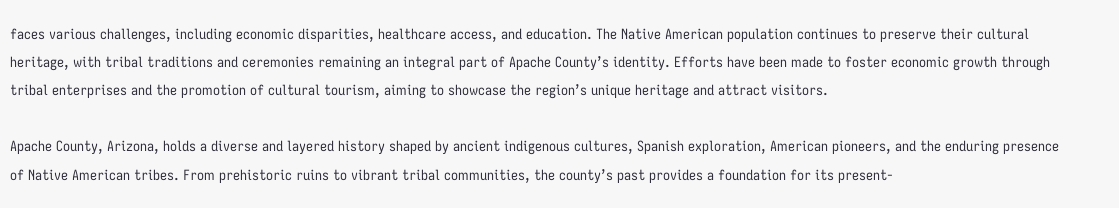faces various challenges, including economic disparities, healthcare access, and education. The Native American population continues to preserve their cultural heritage, with tribal traditions and ceremonies remaining an integral part of Apache County’s identity. Efforts have been made to foster economic growth through tribal enterprises and the promotion of cultural tourism, aiming to showcase the region’s unique heritage and attract visitors.

Apache County, Arizona, holds a diverse and layered history shaped by ancient indigenous cultures, Spanish exploration, American pioneers, and the enduring presence of Native American tribes. From prehistoric ruins to vibrant tribal communities, the county’s past provides a foundation for its present-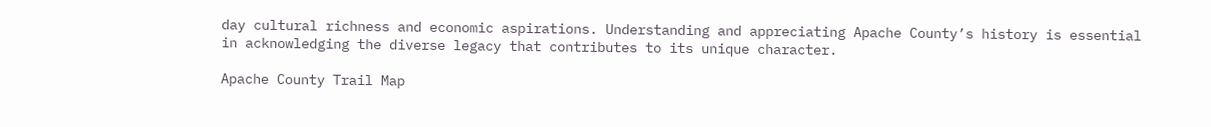day cultural richness and economic aspirations. Understanding and appreciating Apache County’s history is essential in acknowledging the diverse legacy that contributes to its unique character.

Apache County Trail Map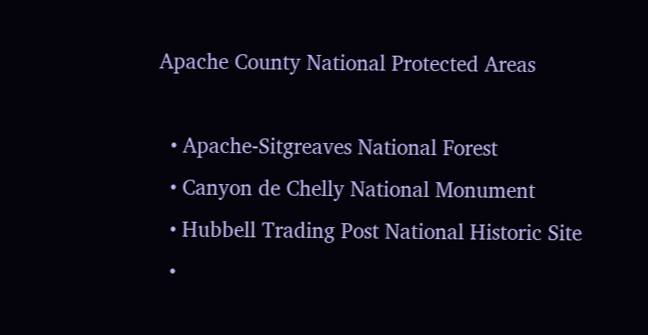Apache County National Protected Areas

  • Apache-Sitgreaves National Forest
  • Canyon de Chelly National Monument
  • Hubbell Trading Post National Historic Site
  •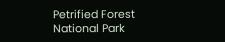Petrified Forest National Park